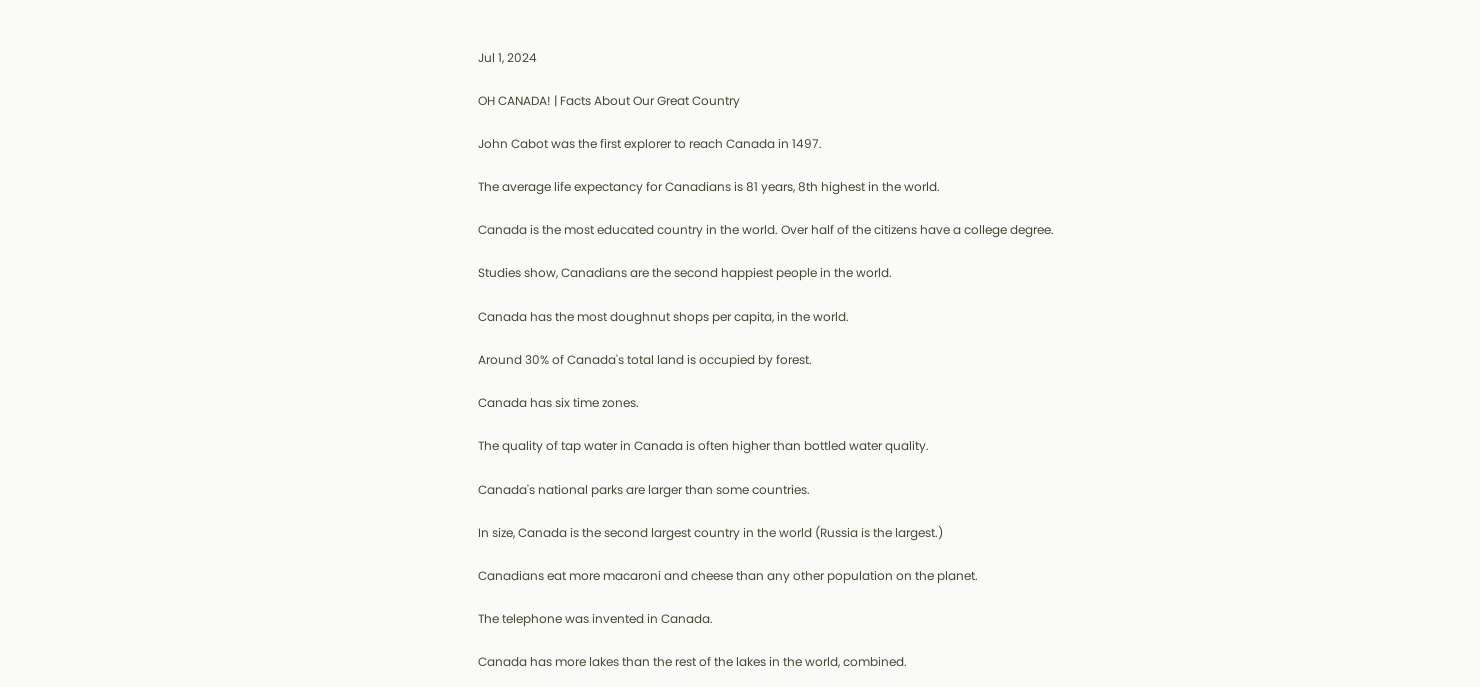Jul 1, 2024

OH CANADA! | Facts About Our Great Country

John Cabot was the first explorer to reach Canada in 1497.

The average life expectancy for Canadians is 81 years, 8th highest in the world.

Canada is the most educated country in the world. Over half of the citizens have a college degree.

Studies show, Canadians are the second happiest people in the world.

Canada has the most doughnut shops per capita, in the world.

Around 30% of Canada's total land is occupied by forest.

Canada has six time zones.

The quality of tap water in Canada is often higher than bottled water quality.

Canada's national parks are larger than some countries.

In size, Canada is the second largest country in the world (Russia is the largest.)

Canadians eat more macaroni and cheese than any other population on the planet.

The telephone was invented in Canada.

Canada has more lakes than the rest of the lakes in the world, combined.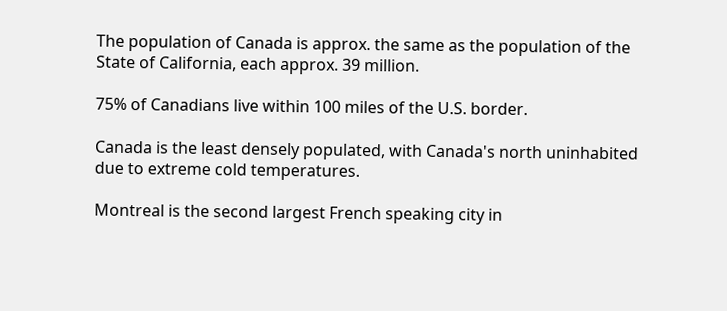The population of Canada is approx. the same as the population of the State of California, each approx. 39 million.

75% of Canadians live within 100 miles of the U.S. border.

Canada is the least densely populated, with Canada's north uninhabited due to extreme cold temperatures.

Montreal is the second largest French speaking city in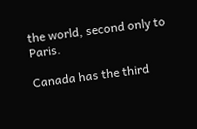the world, second only to Paris.

Canada has the third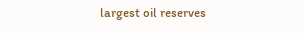largest oil reserves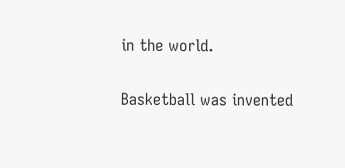in the world.

Basketball was invented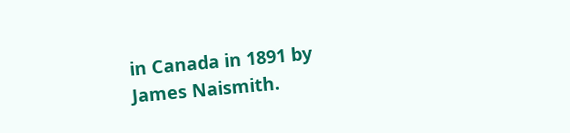in Canada in 1891 by James Naismith.